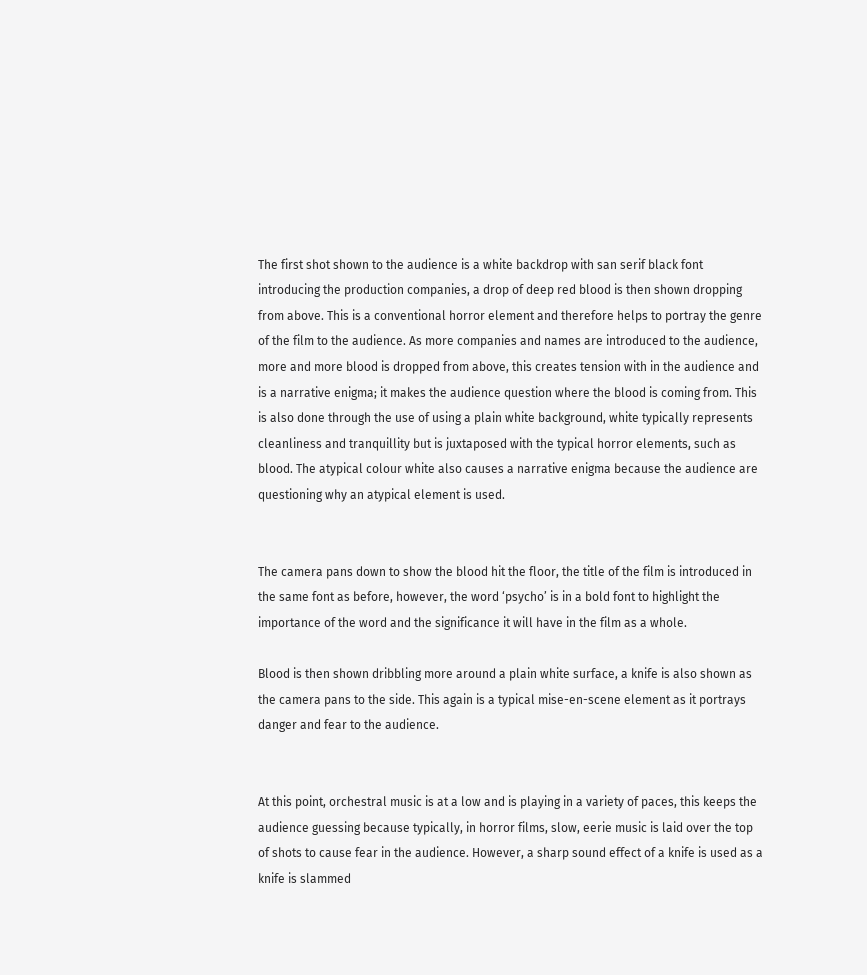The first shot shown to the audience is a white backdrop with san serif black font introducing the production companies, a drop of deep red blood is then shown dropping from above. This is a conventional horror element and therefore helps to portray the genre of the film to the audience. As more companies and names are introduced to the audience, more and more blood is dropped from above, this creates tension with in the audience and is a narrative enigma; it makes the audience question where the blood is coming from. This is also done through the use of using a plain white background, white typically represents cleanliness and tranquillity but is juxtaposed with the typical horror elements, such as blood. The atypical colour white also causes a narrative enigma because the audience are questioning why an atypical element is used.


The camera pans down to show the blood hit the floor, the title of the film is introduced in the same font as before, however, the word ‘psycho’ is in a bold font to highlight the importance of the word and the significance it will have in the film as a whole.

Blood is then shown dribbling more around a plain white surface, a knife is also shown as the camera pans to the side. This again is a typical mise-en-scene element as it portrays danger and fear to the audience.


At this point, orchestral music is at a low and is playing in a variety of paces, this keeps the audience guessing because typically, in horror films, slow, eerie music is laid over the top of shots to cause fear in the audience. However, a sharp sound effect of a knife is used as a knife is slammed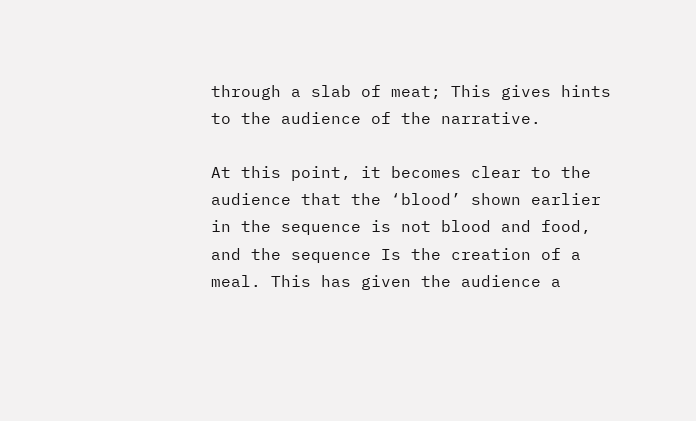through a slab of meat; This gives hints to the audience of the narrative.

At this point, it becomes clear to the audience that the ‘blood’ shown earlier in the sequence is not blood and food, and the sequence Is the creation of a meal. This has given the audience a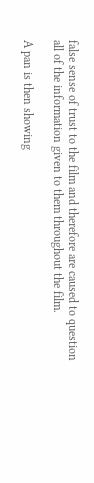false sense of trust to the film and therefore are caused to question all of the information given to them throughout the film.

A pan is then showing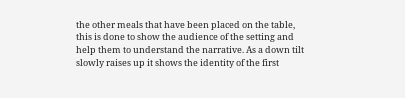the other meals that have been placed on the table, this is done to show the audience of the setting and help them to understand the narrative. As a down tilt slowly raises up it shows the identity of the first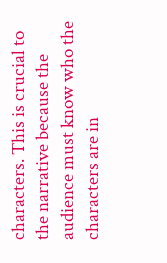characters. This is crucial to the narrative because the audience must know who the characters are in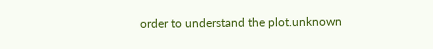order to understand the plot.unknown